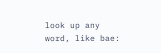look up any word, like bae: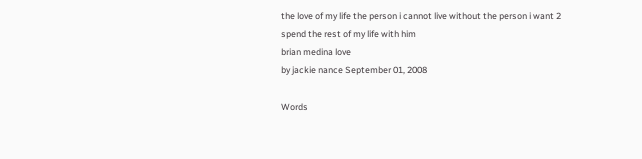the love of my life the person i cannot live without the person i want 2 spend the rest of my life with him
brian medina love
by jackie nance September 01, 2008

Words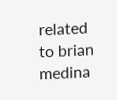related to brian medina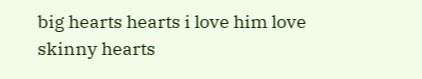big hearts hearts i love him love skinny hearts